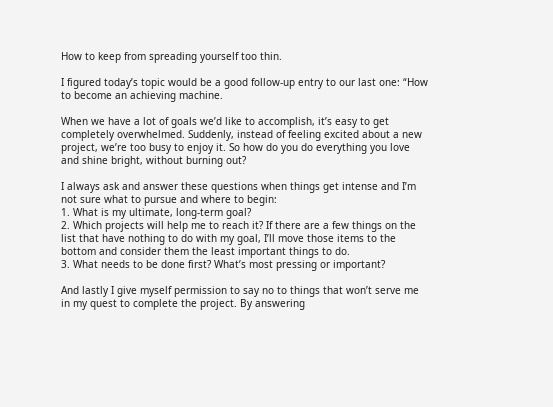How to keep from spreading yourself too thin.

I figured today’s topic would be a good follow-up entry to our last one: “How to become an achieving machine.

When we have a lot of goals we’d like to accomplish, it’s easy to get completely overwhelmed. Suddenly, instead of feeling excited about a new project, we’re too busy to enjoy it. So how do you do everything you love and shine bright, without burning out?

I always ask and answer these questions when things get intense and I’m not sure what to pursue and where to begin:
1. What is my ultimate, long-term goal?
2. Which projects will help me to reach it? If there are a few things on the list that have nothing to do with my goal, I’ll move those items to the bottom and consider them the least important things to do.
3. What needs to be done first? What’s most pressing or important?

And lastly I give myself permission to say no to things that won’t serve me in my quest to complete the project. By answering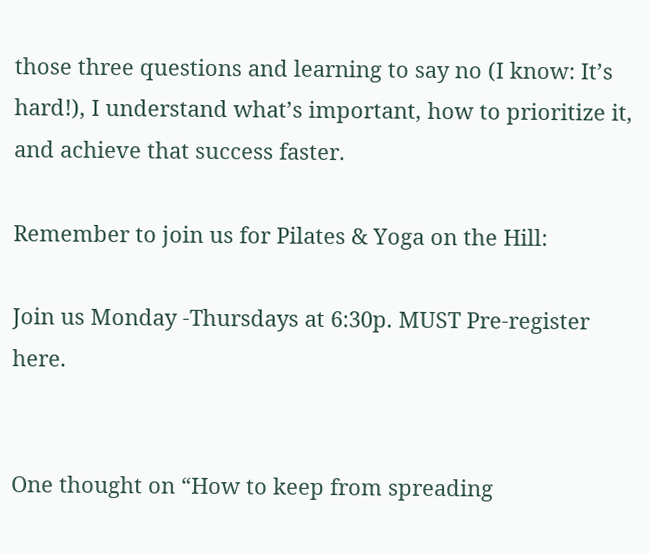those three questions and learning to say no (I know: It’s hard!), I understand what’s important, how to prioritize it, and achieve that success faster.

Remember to join us for Pilates & Yoga on the Hill:

Join us Monday -Thursdays at 6:30p. MUST Pre-register here.


One thought on “How to keep from spreading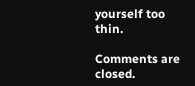yourself too thin.

Comments are closed.